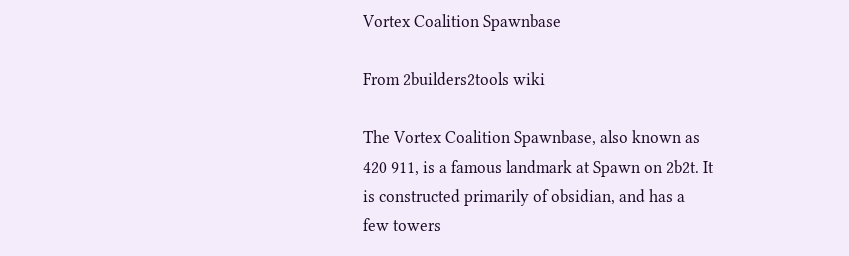Vortex Coalition Spawnbase

From 2builders2tools wiki

The Vortex Coalition Spawnbase, also known as 420 911, is a famous landmark at Spawn on 2b2t. It is constructed primarily of obsidian, and has a few towers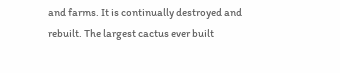and farms. It is continually destroyed and rebuilt. The largest cactus ever built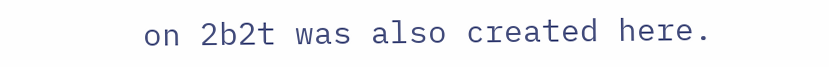on 2b2t was also created here.